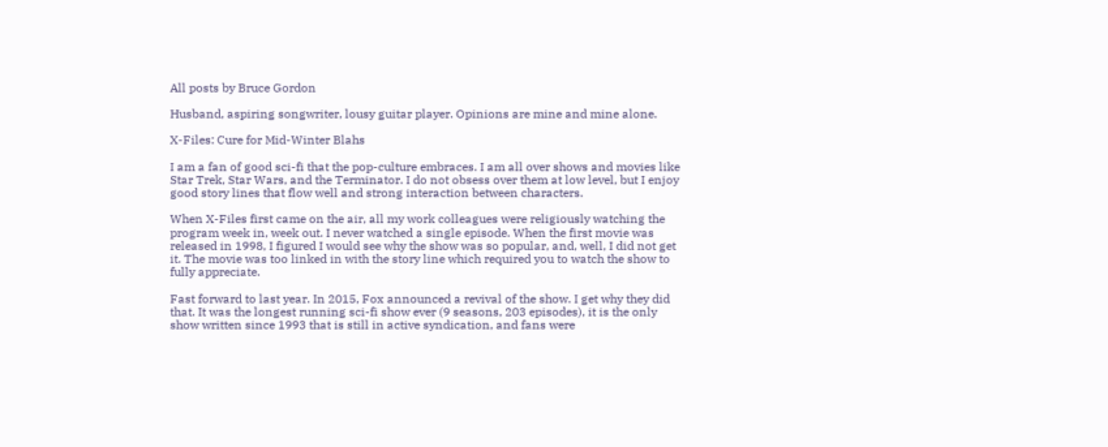All posts by Bruce Gordon

Husband, aspiring songwriter, lousy guitar player. Opinions are mine and mine alone.

X-Files: Cure for Mid-Winter Blahs

I am a fan of good sci-fi that the pop-culture embraces. I am all over shows and movies like Star Trek, Star Wars, and the Terminator. I do not obsess over them at low level, but I enjoy good story lines that flow well and strong interaction between characters.

When X-Files first came on the air, all my work colleagues were religiously watching the program week in, week out. I never watched a single episode. When the first movie was released in 1998, I figured I would see why the show was so popular, and, well, I did not get it. The movie was too linked in with the story line which required you to watch the show to fully appreciate.

Fast forward to last year. In 2015, Fox announced a revival of the show. I get why they did that. It was the longest running sci-fi show ever (9 seasons, 203 episodes), it is the only show written since 1993 that is still in active syndication, and fans were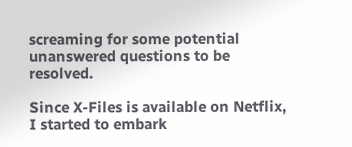screaming for some potential unanswered questions to be resolved.

Since X-Files is available on Netflix, I started to embark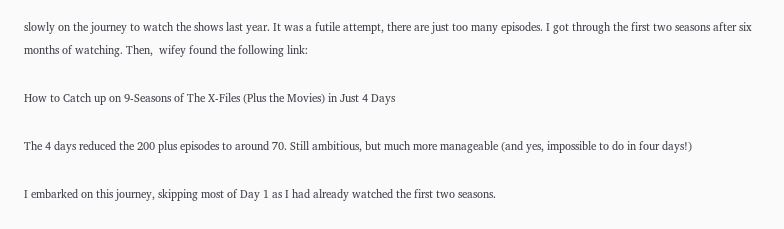slowly on the journey to watch the shows last year. It was a futile attempt, there are just too many episodes. I got through the first two seasons after six months of watching. Then,  wifey found the following link:

How to Catch up on 9-Seasons of The X-Files (Plus the Movies) in Just 4 Days

The 4 days reduced the 200 plus episodes to around 70. Still ambitious, but much more manageable (and yes, impossible to do in four days!)

I embarked on this journey, skipping most of Day 1 as I had already watched the first two seasons.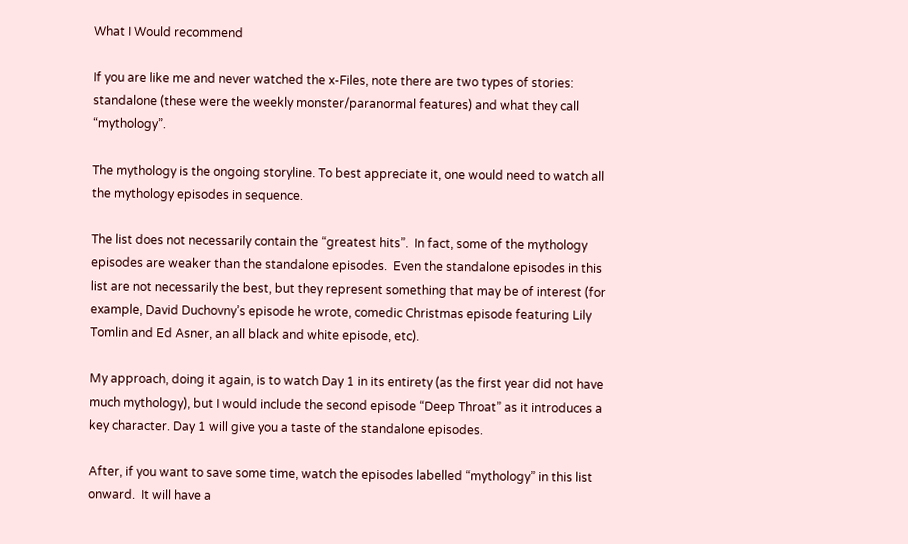What I Would recommend

If you are like me and never watched the x-Files, note there are two types of stories: standalone (these were the weekly monster/paranormal features) and what they call “mythology”.

The mythology is the ongoing storyline. To best appreciate it, one would need to watch all the mythology episodes in sequence.

The list does not necessarily contain the “greatest hits”.  In fact, some of the mythology episodes are weaker than the standalone episodes.  Even the standalone episodes in this list are not necessarily the best, but they represent something that may be of interest (for example, David Duchovny’s episode he wrote, comedic Christmas episode featuring Lily Tomlin and Ed Asner, an all black and white episode, etc).

My approach, doing it again, is to watch Day 1 in its entirety (as the first year did not have much mythology), but I would include the second episode “Deep Throat” as it introduces a key character. Day 1 will give you a taste of the standalone episodes.

After, if you want to save some time, watch the episodes labelled “mythology” in this list onward.  It will have a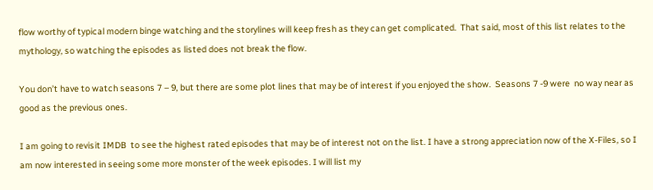flow worthy of typical modern binge watching and the storylines will keep fresh as they can get complicated.  That said, most of this list relates to the mythology, so watching the episodes as listed does not break the flow.

You don’t have to watch seasons 7 – 9, but there are some plot lines that may be of interest if you enjoyed the show.  Seasons 7 -9 were  no way near as good as the previous ones.

I am going to revisit IMDB  to see the highest rated episodes that may be of interest not on the list. I have a strong appreciation now of the X-Files, so I am now interested in seeing some more monster of the week episodes. I will list my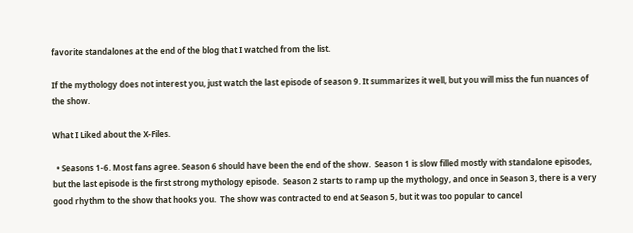favorite standalones at the end of the blog that I watched from the list.

If the mythology does not interest you, just watch the last episode of season 9. It summarizes it well, but you will miss the fun nuances of the show.

What I Liked about the X-Files.

  • Seasons 1-6. Most fans agree. Season 6 should have been the end of the show.  Season 1 is slow filled mostly with standalone episodes, but the last episode is the first strong mythology episode.  Season 2 starts to ramp up the mythology, and once in Season 3, there is a very good rhythm to the show that hooks you.  The show was contracted to end at Season 5, but it was too popular to cancel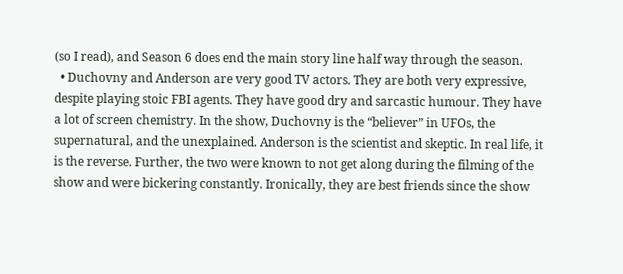(so I read), and Season 6 does end the main story line half way through the season.
  • Duchovny and Anderson are very good TV actors. They are both very expressive, despite playing stoic FBI agents. They have good dry and sarcastic humour. They have a lot of screen chemistry. In the show, Duchovny is the “believer” in UFOs, the supernatural, and the unexplained. Anderson is the scientist and skeptic. In real life, it is the reverse. Further, the two were known to not get along during the filming of the show and were bickering constantly. Ironically, they are best friends since the show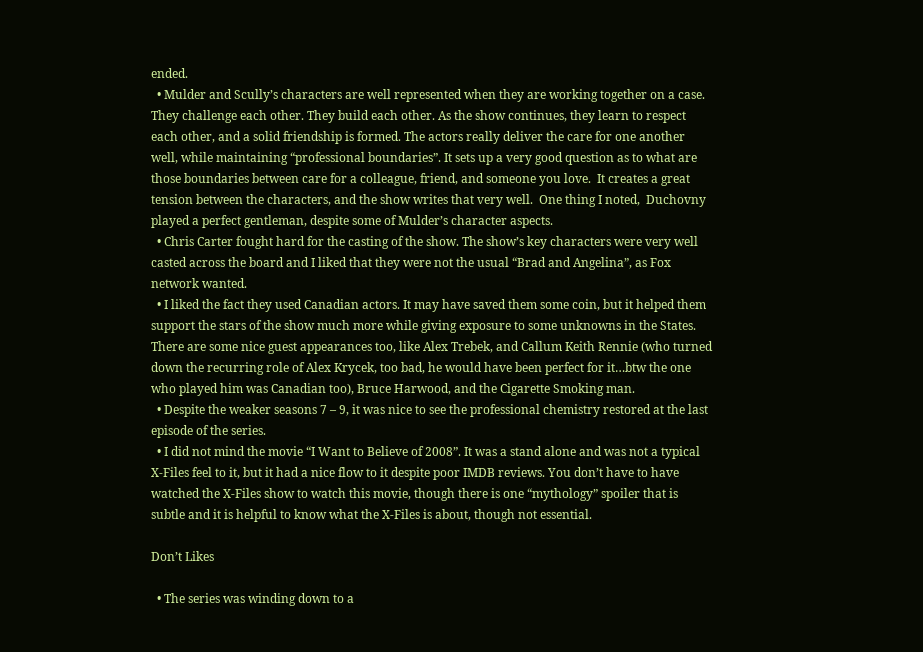ended.
  • Mulder and Scully’s characters are well represented when they are working together on a case. They challenge each other. They build each other. As the show continues, they learn to respect each other, and a solid friendship is formed. The actors really deliver the care for one another well, while maintaining “professional boundaries”. It sets up a very good question as to what are those boundaries between care for a colleague, friend, and someone you love.  It creates a great tension between the characters, and the show writes that very well.  One thing I noted,  Duchovny played a perfect gentleman, despite some of Mulder’s character aspects.
  • Chris Carter fought hard for the casting of the show. The show’s key characters were very well casted across the board and I liked that they were not the usual “Brad and Angelina”, as Fox network wanted.
  • I liked the fact they used Canadian actors. It may have saved them some coin, but it helped them support the stars of the show much more while giving exposure to some unknowns in the States. There are some nice guest appearances too, like Alex Trebek, and Callum Keith Rennie (who turned down the recurring role of Alex Krycek, too bad, he would have been perfect for it…btw the one who played him was Canadian too), Bruce Harwood, and the Cigarette Smoking man.
  • Despite the weaker seasons 7 – 9, it was nice to see the professional chemistry restored at the last episode of the series.
  • I did not mind the movie “I Want to Believe of 2008”. It was a stand alone and was not a typical X-Files feel to it, but it had a nice flow to it despite poor IMDB reviews. You don’t have to have watched the X-Files show to watch this movie, though there is one “mythology” spoiler that is subtle and it is helpful to know what the X-Files is about, though not essential.

Don’t Likes

  • The series was winding down to a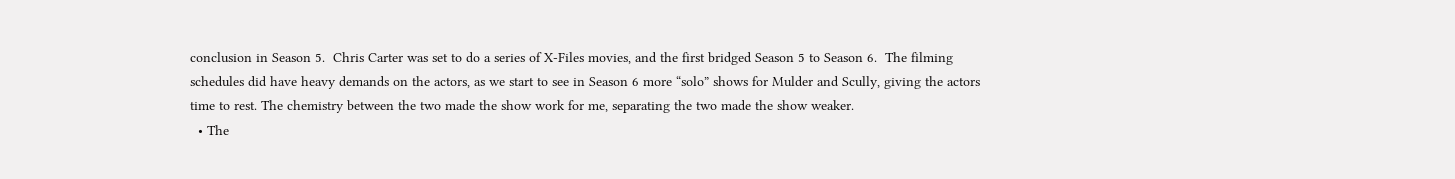conclusion in Season 5.  Chris Carter was set to do a series of X-Files movies, and the first bridged Season 5 to Season 6.  The filming schedules did have heavy demands on the actors, as we start to see in Season 6 more “solo” shows for Mulder and Scully, giving the actors time to rest. The chemistry between the two made the show work for me, separating the two made the show weaker.
  • The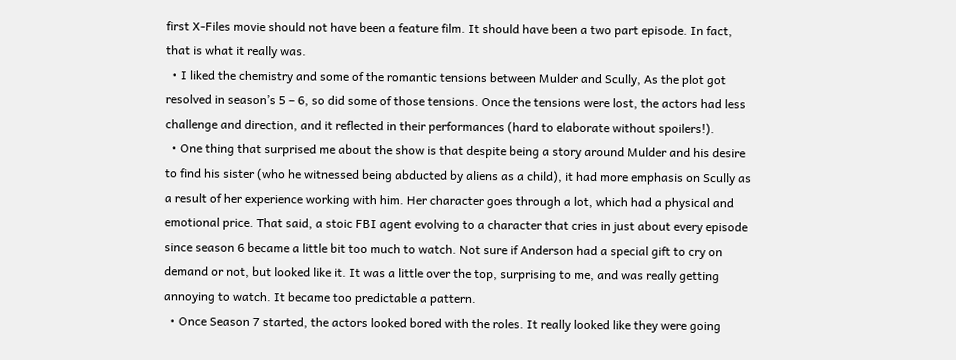first X-Files movie should not have been a feature film. It should have been a two part episode. In fact, that is what it really was.
  • I liked the chemistry and some of the romantic tensions between Mulder and Scully, As the plot got resolved in season’s 5 – 6, so did some of those tensions. Once the tensions were lost, the actors had less challenge and direction, and it reflected in their performances (hard to elaborate without spoilers!).
  • One thing that surprised me about the show is that despite being a story around Mulder and his desire to find his sister (who he witnessed being abducted by aliens as a child), it had more emphasis on Scully as a result of her experience working with him. Her character goes through a lot, which had a physical and emotional price. That said, a stoic FBI agent evolving to a character that cries in just about every episode since season 6 became a little bit too much to watch. Not sure if Anderson had a special gift to cry on demand or not, but looked like it. It was a little over the top, surprising to me, and was really getting annoying to watch. It became too predictable a pattern.
  • Once Season 7 started, the actors looked bored with the roles. It really looked like they were going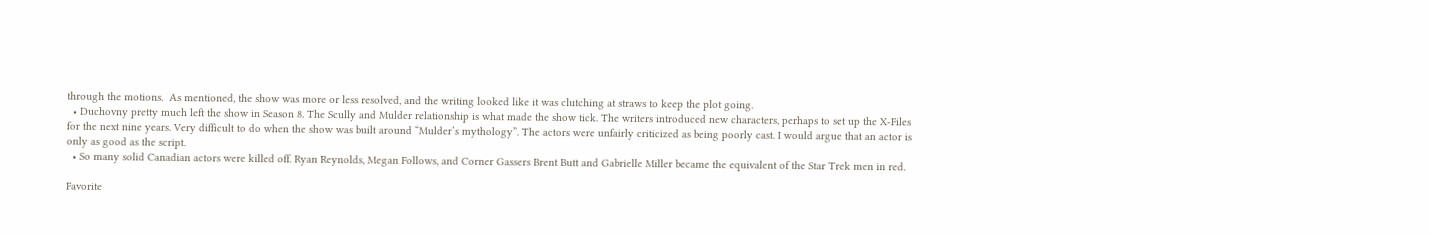through the motions.  As mentioned, the show was more or less resolved, and the writing looked like it was clutching at straws to keep the plot going.
  • Duchovny pretty much left the show in Season 8. The Scully and Mulder relationship is what made the show tick. The writers introduced new characters, perhaps to set up the X-Files for the next nine years. Very difficult to do when the show was built around “Mulder’s mythology”. The actors were unfairly criticized as being poorly cast. I would argue that an actor is only as good as the script.
  • So many solid Canadian actors were killed off. Ryan Reynolds, Megan Follows, and Corner Gassers Brent Butt and Gabrielle Miller became the equivalent of the Star Trek men in red.

Favorite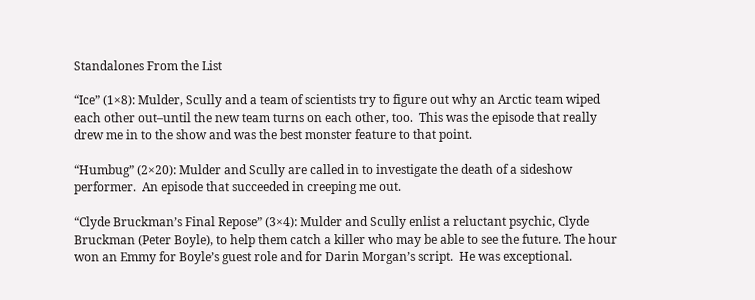Standalones From the List

“Ice” (1×8): Mulder, Scully and a team of scientists try to figure out why an Arctic team wiped each other out–until the new team turns on each other, too.  This was the episode that really drew me in to the show and was the best monster feature to that point.

“Humbug” (2×20): Mulder and Scully are called in to investigate the death of a sideshow performer.  An episode that succeeded in creeping me out.

“Clyde Bruckman’s Final Repose” (3×4): Mulder and Scully enlist a reluctant psychic, Clyde Bruckman (Peter Boyle), to help them catch a killer who may be able to see the future. The hour won an Emmy for Boyle’s guest role and for Darin Morgan’s script.  He was exceptional.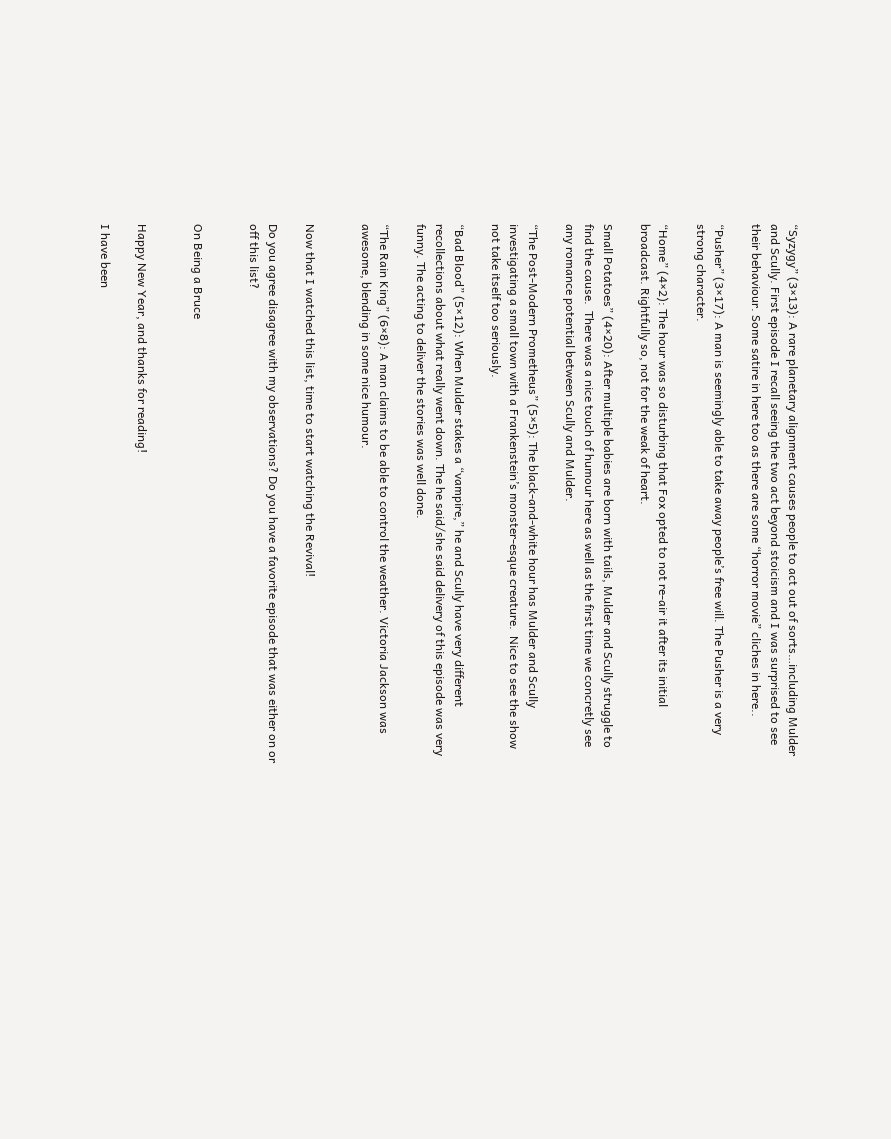“Syzygy” (3×13): A rare planetary alignment causes people to act out of sorts…including Mulder and Scully. First episode I recall seeing the two act beyond stoicism and I was surprised to see their behaviour. Some satire in here too as there are some “horror movie” cliches in here..

“Pusher” (3×17): A man is seemingly able to take away people’s free will. The Pusher is a very strong character.

“Home” (4×2): The hour was so disturbing that Fox opted to not re-air it after its initial broadcast. Rightfully so, not for the weak of heart.

Small Potatoes” (4×20): After multiple babies are born with tails, Mulder and Scully struggle to find the cause.  There was a nice touch of humour here as well as the first time we concretly see any romance potential between Scully and Mulder.

“The Post-Modern Prometheus” (5×5): The black-and-white hour has Mulder and Scully investigating a small town with a Frankenstein’s monster-esque creature.  Nice to see the show not take itself too seriously.

“Bad Blood” (5×12): When Mulder stakes a “vampire,” he and Scully have very different recollections about what really went down. The he said/she said delivery of this episode was very funny. The acting to deliver the stories was well done.

“The Rain King” (6×8): A man claims to be able to control the weather. Victoria Jackson was awesome, blending in some nice humour.


Now that I watched this list, time to start watching the Revival!

Do you agree disagree with my observations? Do you have a favorite episode that was either on or off this list?


On Being a Bruce


Happy New Year, and thanks for reading!

I have been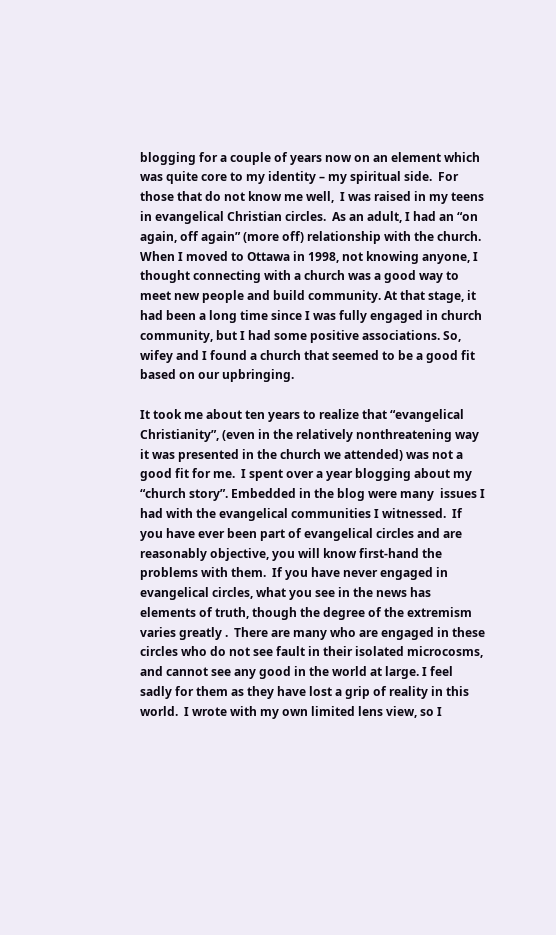blogging for a couple of years now on an element which was quite core to my identity – my spiritual side.  For those that do not know me well,  I was raised in my teens in evangelical Christian circles.  As an adult, I had an “on again, off again” (more off) relationship with the church.  When I moved to Ottawa in 1998, not knowing anyone, I thought connecting with a church was a good way to meet new people and build community. At that stage, it had been a long time since I was fully engaged in church community, but I had some positive associations. So, wifey and I found a church that seemed to be a good fit based on our upbringing.

It took me about ten years to realize that “evangelical Christianity”, (even in the relatively nonthreatening way it was presented in the church we attended) was not a good fit for me.  I spent over a year blogging about my “church story”. Embedded in the blog were many  issues I had with the evangelical communities I witnessed.  If you have ever been part of evangelical circles and are reasonably objective, you will know first-hand the problems with them.  If you have never engaged in evangelical circles, what you see in the news has elements of truth, though the degree of the extremism varies greatly .  There are many who are engaged in these circles who do not see fault in their isolated microcosms, and cannot see any good in the world at large. I feel sadly for them as they have lost a grip of reality in this world.  I wrote with my own limited lens view, so I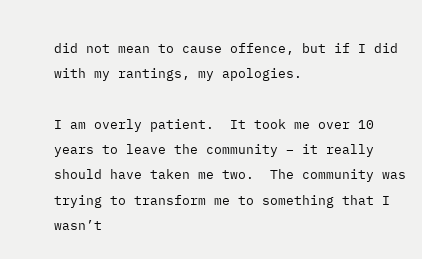did not mean to cause offence, but if I did with my rantings, my apologies.

I am overly patient.  It took me over 10 years to leave the community – it really should have taken me two.  The community was trying to transform me to something that I wasn’t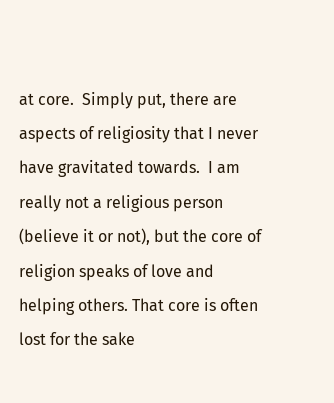at core.  Simply put, there are aspects of religiosity that I never have gravitated towards.  I am really not a religious person (believe it or not), but the core of religion speaks of love and helping others. That core is often lost for the sake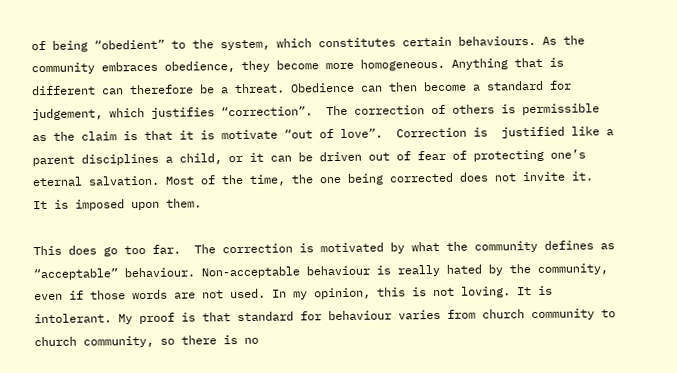of being “obedient” to the system, which constitutes certain behaviours. As the community embraces obedience, they become more homogeneous. Anything that is different can therefore be a threat. Obedience can then become a standard for judgement, which justifies “correction”.  The correction of others is permissible as the claim is that it is motivate “out of love”.  Correction is  justified like a parent disciplines a child, or it can be driven out of fear of protecting one’s eternal salvation. Most of the time, the one being corrected does not invite it.  It is imposed upon them.

This does go too far.  The correction is motivated by what the community defines as “acceptable” behaviour. Non-acceptable behaviour is really hated by the community, even if those words are not used. In my opinion, this is not loving. It is intolerant. My proof is that standard for behaviour varies from church community to church community, so there is no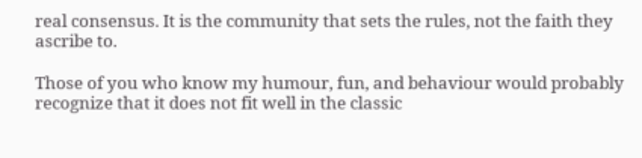real consensus. It is the community that sets the rules, not the faith they ascribe to.

Those of you who know my humour, fun, and behaviour would probably recognize that it does not fit well in the classic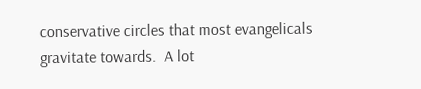conservative circles that most evangelicals gravitate towards.  A lot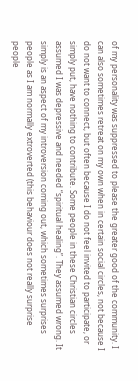of my personality was suppressed to please the greater good of the community. I can also sometimes retreat on my own when in certain social circles, not because I do not want to connect, but often because I do not feel invited to participate, or simply put, have nothing to contribute. Some people in these Christian circles assumed I was depressive and needed “spiritual healing”. They assumed wrong. It simply is an aspect of my introversion coming out, which sometimes surprises people as I am normally extroverted (this behaviour does not really surprise people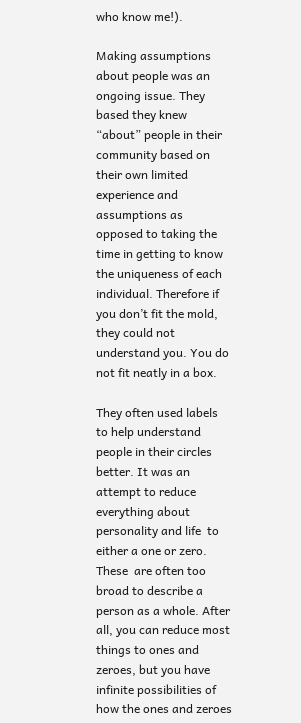who know me!).

Making assumptions about people was an ongoing issue. They based they knew “about” people in their community based on their own limited experience and assumptions as opposed to taking the time in getting to know the uniqueness of each individual. Therefore if you don’t fit the mold, they could not understand you. You do not fit neatly in a box.

They often used labels to help understand people in their circles better. It was an attempt to reduce everything about personality and life  to either a one or zero.  These  are often too broad to describe a person as a whole. After all, you can reduce most things to ones and zeroes, but you have infinite possibilities of how the ones and zeroes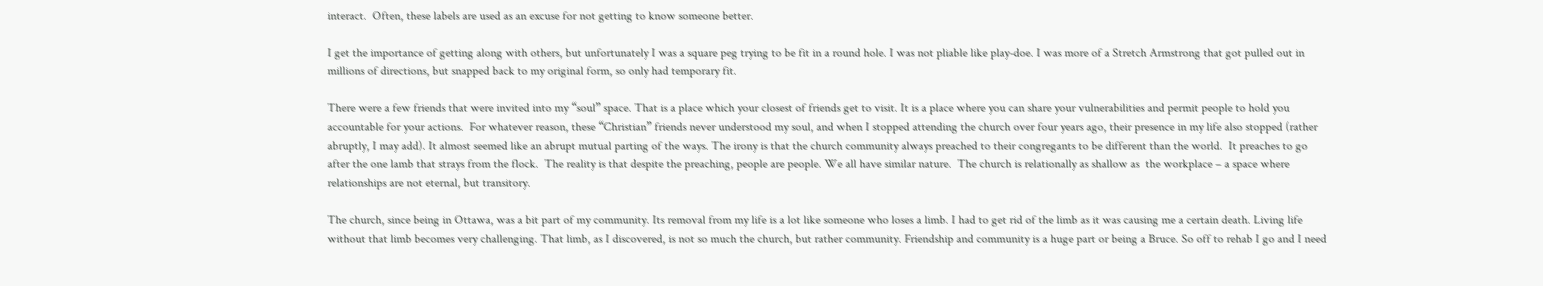interact.  Often, these labels are used as an excuse for not getting to know someone better.

I get the importance of getting along with others, but unfortunately I was a square peg trying to be fit in a round hole. I was not pliable like play-doe. I was more of a Stretch Armstrong that got pulled out in millions of directions, but snapped back to my original form, so only had temporary fit.

There were a few friends that were invited into my “soul” space. That is a place which your closest of friends get to visit. It is a place where you can share your vulnerabilities and permit people to hold you accountable for your actions.  For whatever reason, these “Christian” friends never understood my soul, and when I stopped attending the church over four years ago, their presence in my life also stopped (rather abruptly, I may add). It almost seemed like an abrupt mutual parting of the ways. The irony is that the church community always preached to their congregants to be different than the world.  It preaches to go after the one lamb that strays from the flock.  The reality is that despite the preaching, people are people. We all have similar nature.  The church is relationally as shallow as  the workplace – a space where relationships are not eternal, but transitory.

The church, since being in Ottawa, was a bit part of my community. Its removal from my life is a lot like someone who loses a limb. I had to get rid of the limb as it was causing me a certain death. Living life without that limb becomes very challenging. That limb, as I discovered, is not so much the church, but rather community. Friendship and community is a huge part or being a Bruce. So off to rehab I go and I need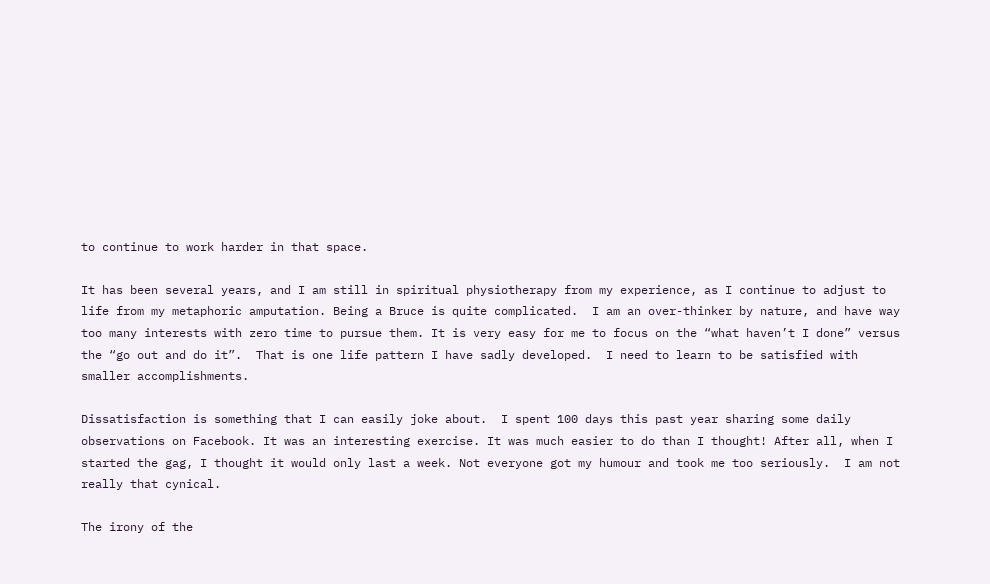to continue to work harder in that space.

It has been several years, and I am still in spiritual physiotherapy from my experience, as I continue to adjust to life from my metaphoric amputation. Being a Bruce is quite complicated.  I am an over-thinker by nature, and have way too many interests with zero time to pursue them. It is very easy for me to focus on the “what haven’t I done” versus the “go out and do it”.  That is one life pattern I have sadly developed.  I need to learn to be satisfied with smaller accomplishments.

Dissatisfaction is something that I can easily joke about.  I spent 100 days this past year sharing some daily observations on Facebook. It was an interesting exercise. It was much easier to do than I thought! After all, when I started the gag, I thought it would only last a week. Not everyone got my humour and took me too seriously.  I am not really that cynical.

The irony of the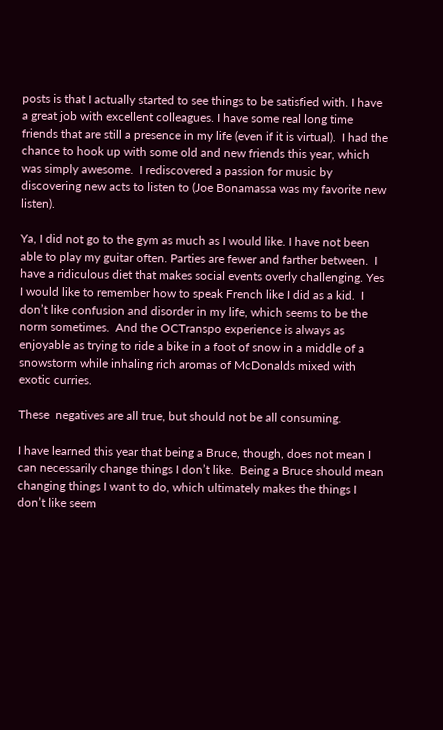posts is that I actually started to see things to be satisfied with. I have a great job with excellent colleagues. I have some real long time friends that are still a presence in my life (even if it is virtual).  I had the chance to hook up with some old and new friends this year, which was simply awesome.  I rediscovered a passion for music by discovering new acts to listen to (Joe Bonamassa was my favorite new listen).

Ya, I did not go to the gym as much as I would like. I have not been able to play my guitar often. Parties are fewer and farther between.  I have a ridiculous diet that makes social events overly challenging. Yes I would like to remember how to speak French like I did as a kid.  I don’t like confusion and disorder in my life, which seems to be the norm sometimes.  And the OCTranspo experience is always as enjoyable as trying to ride a bike in a foot of snow in a middle of a snowstorm while inhaling rich aromas of McDonalds mixed with exotic curries.

These  negatives are all true, but should not be all consuming.

I have learned this year that being a Bruce, though, does not mean I can necessarily change things I don’t like.  Being a Bruce should mean changing things I want to do, which ultimately makes the things I don’t like seem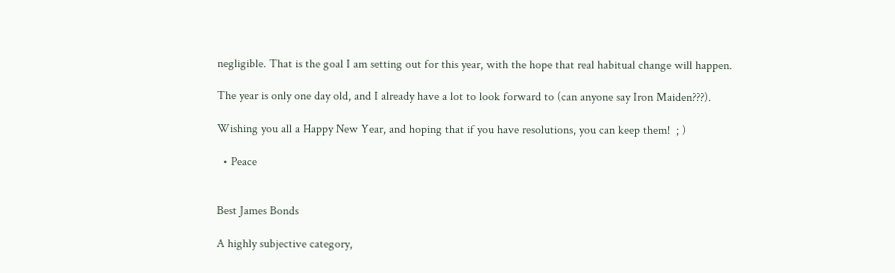negligible. That is the goal I am setting out for this year, with the hope that real habitual change will happen.

The year is only one day old, and I already have a lot to look forward to (can anyone say Iron Maiden???).

Wishing you all a Happy New Year, and hoping that if you have resolutions, you can keep them!  ; )

  • Peace


Best James Bonds

A highly subjective category,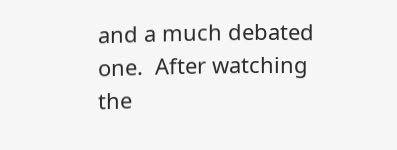and a much debated one.  After watching the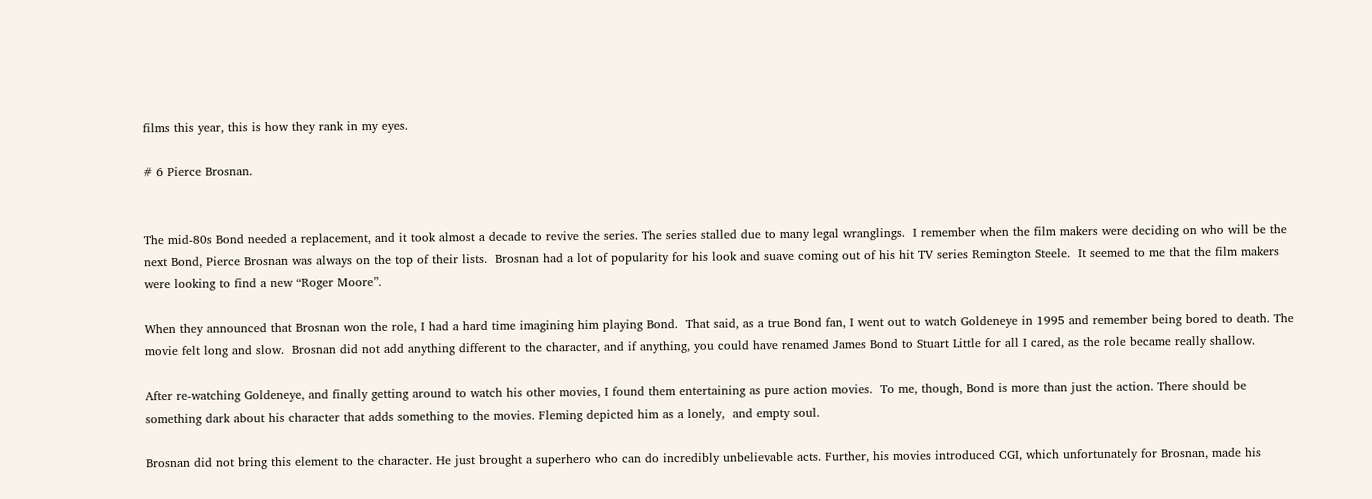films this year, this is how they rank in my eyes.

# 6 Pierce Brosnan.


The mid-80s Bond needed a replacement, and it took almost a decade to revive the series. The series stalled due to many legal wranglings.  I remember when the film makers were deciding on who will be the next Bond, Pierce Brosnan was always on the top of their lists.  Brosnan had a lot of popularity for his look and suave coming out of his hit TV series Remington Steele.  It seemed to me that the film makers were looking to find a new “Roger Moore”.

When they announced that Brosnan won the role, I had a hard time imagining him playing Bond.  That said, as a true Bond fan, I went out to watch Goldeneye in 1995 and remember being bored to death. The movie felt long and slow.  Brosnan did not add anything different to the character, and if anything, you could have renamed James Bond to Stuart Little for all I cared, as the role became really shallow.

After re-watching Goldeneye, and finally getting around to watch his other movies, I found them entertaining as pure action movies.  To me, though, Bond is more than just the action. There should be something dark about his character that adds something to the movies. Fleming depicted him as a lonely,  and empty soul.

Brosnan did not bring this element to the character. He just brought a superhero who can do incredibly unbelievable acts. Further, his movies introduced CGI, which unfortunately for Brosnan, made his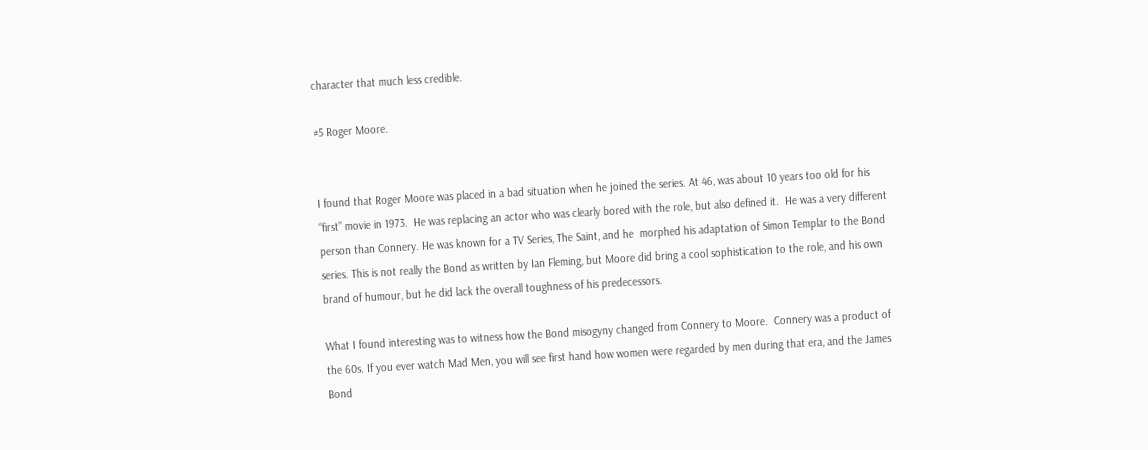character that much less credible.

#5 Roger Moore.


I found that Roger Moore was placed in a bad situation when he joined the series. At 46, was about 10 years too old for his “first” movie in 1973.  He was replacing an actor who was clearly bored with the role, but also defined it.  He was a very different person than Connery. He was known for a TV Series, The Saint, and he  morphed his adaptation of Simon Templar to the Bond series. This is not really the Bond as written by Ian Fleming, but Moore did bring a cool sophistication to the role, and his own brand of humour, but he did lack the overall toughness of his predecessors.

What I found interesting was to witness how the Bond misogyny changed from Connery to Moore.  Connery was a product of the 60s. If you ever watch Mad Men, you will see first hand how women were regarded by men during that era, and the James Bond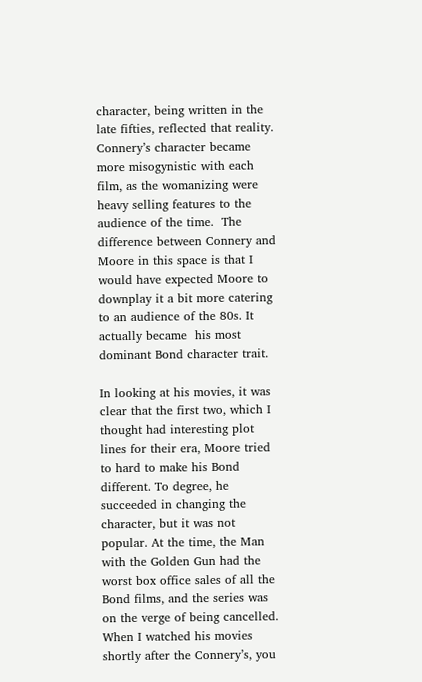character, being written in the late fifties, reflected that reality.  Connery’s character became more misogynistic with each film, as the womanizing were heavy selling features to the audience of the time.  The difference between Connery and Moore in this space is that I would have expected Moore to downplay it a bit more catering to an audience of the 80s. It actually became  his most dominant Bond character trait.

In looking at his movies, it was clear that the first two, which I thought had interesting plot lines for their era, Moore tried to hard to make his Bond different. To degree, he succeeded in changing the character, but it was not popular. At the time, the Man with the Golden Gun had the worst box office sales of all the Bond films, and the series was on the verge of being cancelled. When I watched his movies shortly after the Connery’s, you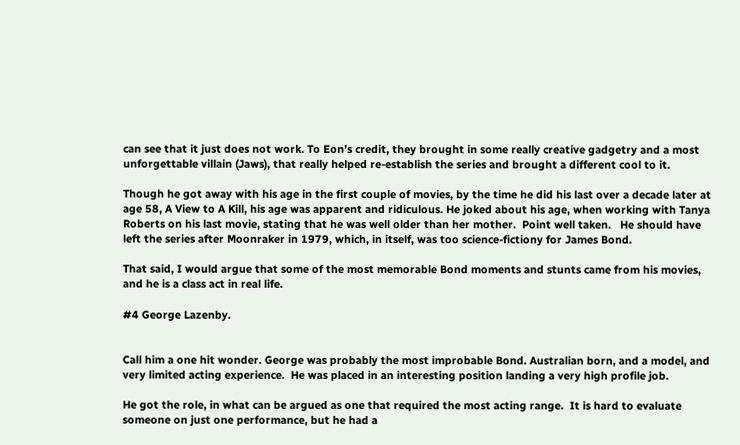can see that it just does not work. To Eon’s credit, they brought in some really creative gadgetry and a most unforgettable villain (Jaws), that really helped re-establish the series and brought a different cool to it.

Though he got away with his age in the first couple of movies, by the time he did his last over a decade later at age 58, A View to A Kill, his age was apparent and ridiculous. He joked about his age, when working with Tanya Roberts on his last movie, stating that he was well older than her mother.  Point well taken.   He should have left the series after Moonraker in 1979, which, in itself, was too science-fictiony for James Bond.

That said, I would argue that some of the most memorable Bond moments and stunts came from his movies, and he is a class act in real life.

#4 George Lazenby.


Call him a one hit wonder. George was probably the most improbable Bond. Australian born, and a model, and very limited acting experience.  He was placed in an interesting position landing a very high profile job.

He got the role, in what can be argued as one that required the most acting range.  It is hard to evaluate someone on just one performance, but he had a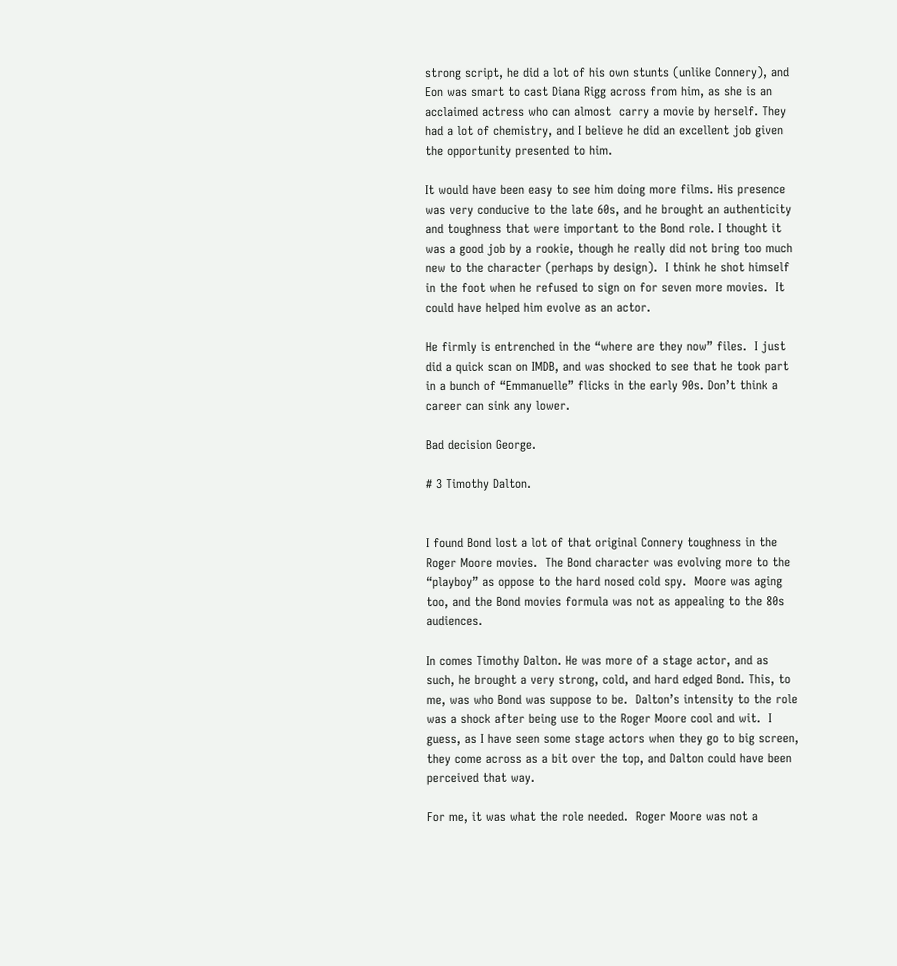strong script, he did a lot of his own stunts (unlike Connery), and  Eon was smart to cast Diana Rigg across from him, as she is an acclaimed actress who can almost  carry a movie by herself. They had a lot of chemistry, and I believe he did an excellent job given the opportunity presented to him.

It would have been easy to see him doing more films. His presence was very conducive to the late 60s, and he brought an authenticity and toughness that were important to the Bond role. I thought it was a good job by a rookie, though he really did not bring too much new to the character (perhaps by design).  I think he shot himself in the foot when he refused to sign on for seven more movies.  It could have helped him evolve as an actor.

He firmly is entrenched in the “where are they now” files.  I just did a quick scan on IMDB, and was shocked to see that he took part in a bunch of “Emmanuelle” flicks in the early 90s. Don’t think a career can sink any lower.

Bad decision George.

# 3 Timothy Dalton.


I found Bond lost a lot of that original Connery toughness in the Roger Moore movies.  The Bond character was evolving more to the “playboy” as oppose to the hard nosed cold spy.  Moore was aging too, and the Bond movies formula was not as appealing to the 80s audiences.

In comes Timothy Dalton. He was more of a stage actor, and as such, he brought a very strong, cold, and hard edged Bond. This, to me, was who Bond was suppose to be.  Dalton’s intensity to the role was a shock after being use to the Roger Moore cool and wit.  I guess, as I have seen some stage actors when they go to big screen, they come across as a bit over the top, and Dalton could have been perceived that way.

For me, it was what the role needed.  Roger Moore was not a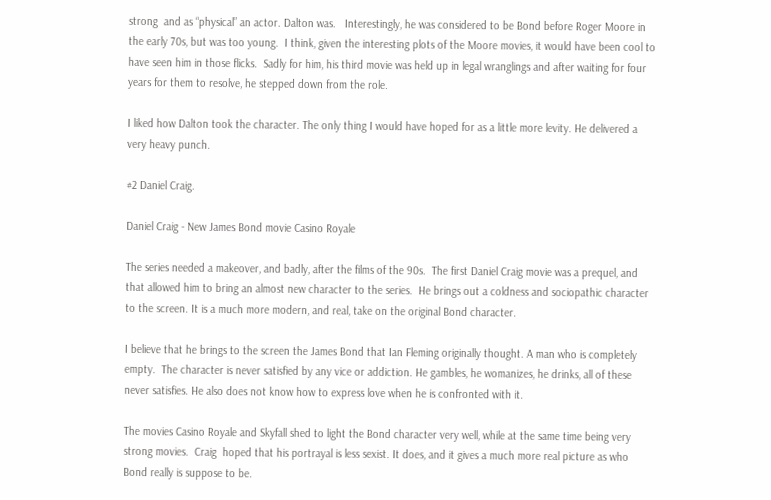strong  and as “physical” an actor. Dalton was.   Interestingly, he was considered to be Bond before Roger Moore in the early 70s, but was too young.  I think, given the interesting plots of the Moore movies, it would have been cool to have seen him in those flicks.  Sadly for him, his third movie was held up in legal wranglings and after waiting for four years for them to resolve, he stepped down from the role.

I liked how Dalton took the character. The only thing I would have hoped for as a little more levity. He delivered a very heavy punch.

#2 Daniel Craig.

Daniel Craig - New James Bond movie Casino Royale

The series needed a makeover, and badly, after the films of the 90s.  The first Daniel Craig movie was a prequel, and that allowed him to bring an almost new character to the series.  He brings out a coldness and sociopathic character to the screen. It is a much more modern, and real, take on the original Bond character.

I believe that he brings to the screen the James Bond that Ian Fleming originally thought. A man who is completely empty.  The character is never satisfied by any vice or addiction. He gambles, he womanizes, he drinks, all of these never satisfies. He also does not know how to express love when he is confronted with it.

The movies Casino Royale and Skyfall shed to light the Bond character very well, while at the same time being very strong movies.  Craig  hoped that his portrayal is less sexist. It does, and it gives a much more real picture as who Bond really is suppose to be.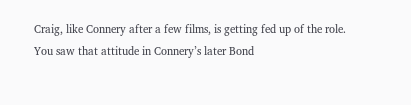Craig, like Connery after a few films, is getting fed up of the role. You saw that attitude in Connery’s later Bond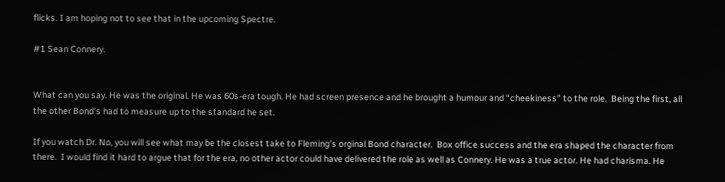flicks. I am hoping not to see that in the upcoming Spectre.

#1 Sean Connery.


What can you say. He was the original. He was 60s-era tough. He had screen presence and he brought a humour and “cheekiness” to the role.  Being the first, all the other Bond’s had to measure up to the standard he set.

If you watch Dr. No, you will see what may be the closest take to Fleming’s orginal Bond character.  Box office success and the era shaped the character from there.  I would find it hard to argue that for the era, no other actor could have delivered the role as well as Connery. He was a true actor. He had charisma. He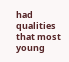had qualities that most young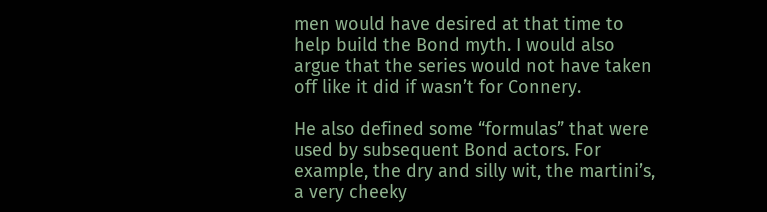men would have desired at that time to help build the Bond myth. I would also argue that the series would not have taken off like it did if wasn’t for Connery.

He also defined some “formulas” that were used by subsequent Bond actors. For example, the dry and silly wit, the martini’s, a very cheeky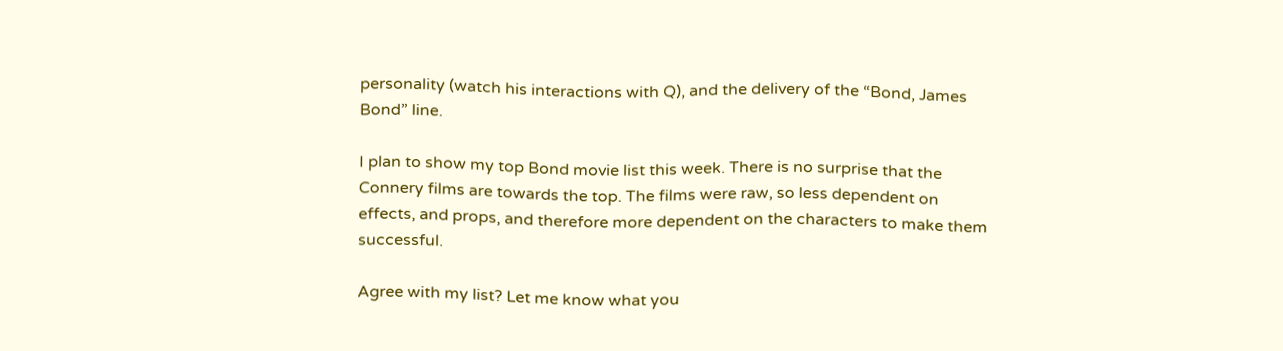personality (watch his interactions with Q), and the delivery of the “Bond, James Bond” line.

I plan to show my top Bond movie list this week. There is no surprise that the Connery films are towards the top. The films were raw, so less dependent on effects, and props, and therefore more dependent on the characters to make them successful.

Agree with my list? Let me know what you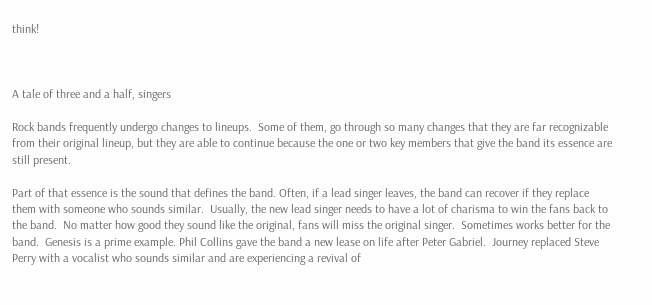think!



A tale of three and a half, singers

Rock bands frequently undergo changes to lineups.  Some of them, go through so many changes that they are far recognizable from their original lineup, but they are able to continue because the one or two key members that give the band its essence are still present.

Part of that essence is the sound that defines the band. Often, if a lead singer leaves, the band can recover if they replace them with someone who sounds similar.  Usually, the new lead singer needs to have a lot of charisma to win the fans back to the band.  No matter how good they sound like the original, fans will miss the original singer.  Sometimes works better for the band.  Genesis is a prime example. Phil Collins gave the band a new lease on life after Peter Gabriel.  Journey replaced Steve Perry with a vocalist who sounds similar and are experiencing a revival of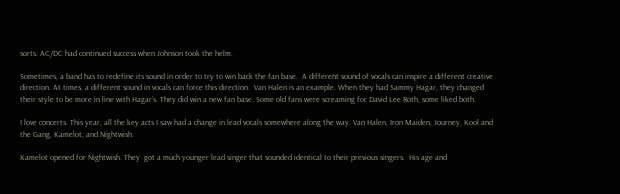sorts. AC/DC had continued success when Johnson took the helm.

Sometimes, a band has to redefine its sound in order to try to win back the fan base.  A different sound of vocals can inspire a different creative direction. At times, a different sound in vocals can force this direction.  Van Halen is an example. When they had Sammy Hagar, they changed their style to be more in line with Hagar’s. They did win a new fan base. Some old fans were screaming for David Lee Roth, some liked both.

I love concerts. This year, all the key acts I saw had a change in lead vocals somewhere along the way. Van Halen, Iron Maiden, Journey, Kool and the Gang, Kamelot, and Nightwish.

Kamelot opened for Nightwish. They  got a much younger lead singer that sounded identical to their previous singers.  His age and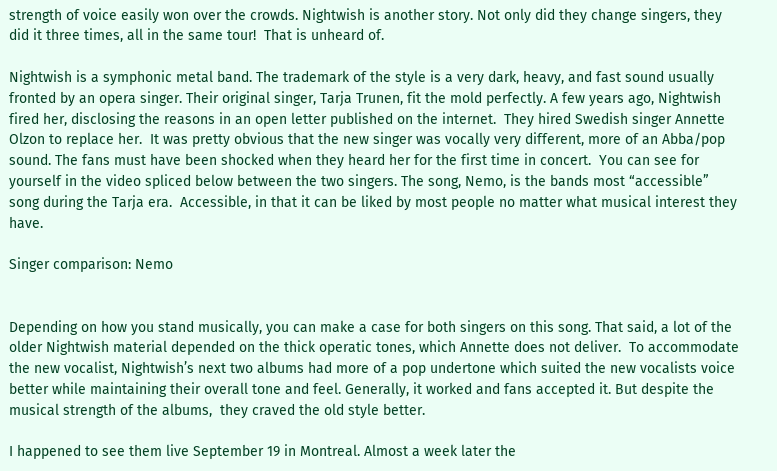strength of voice easily won over the crowds. Nightwish is another story. Not only did they change singers, they did it three times, all in the same tour!  That is unheard of.

Nightwish is a symphonic metal band. The trademark of the style is a very dark, heavy, and fast sound usually fronted by an opera singer. Their original singer, Tarja Trunen, fit the mold perfectly. A few years ago, Nightwish fired her, disclosing the reasons in an open letter published on the internet.  They hired Swedish singer Annette Olzon to replace her.  It was pretty obvious that the new singer was vocally very different, more of an Abba/pop sound. The fans must have been shocked when they heard her for the first time in concert.  You can see for yourself in the video spliced below between the two singers. The song, Nemo, is the bands most “accessible” song during the Tarja era.  Accessible, in that it can be liked by most people no matter what musical interest they have.

Singer comparison: Nemo


Depending on how you stand musically, you can make a case for both singers on this song. That said, a lot of the older Nightwish material depended on the thick operatic tones, which Annette does not deliver.  To accommodate the new vocalist, Nightwish’s next two albums had more of a pop undertone which suited the new vocalists voice better while maintaining their overall tone and feel. Generally, it worked and fans accepted it. But despite the musical strength of the albums,  they craved the old style better.

I happened to see them live September 19 in Montreal. Almost a week later the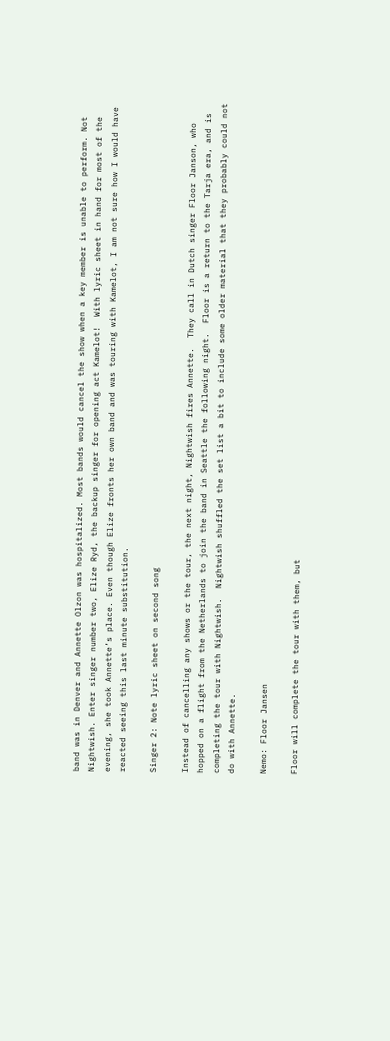band was in Denver and Annette Olzon was hospitalized. Most bands would cancel the show when a key member is unable to perform. Not Nightwish. Enter singer number two, Elize Ryd, the backup singer for opening act Kamelot!  With lyric sheet in hand for most of the evening, she took Annette’s place. Even though Elize fronts her own band and was touring with Kamelot, I am not sure how I would have reacted seeing this last minute substitution.

Singer 2: Note lyric sheet on second song

Instead of cancelling any shows or the tour, the next night, Nightwish fires Annette.  They call in Dutch singer Floor Janson, who hopped on a flight from the Netherlands to join the band in Seattle the following night.  Floor is a return to the Tarja era, and is completing the tour with Nightwish.  Nightwish shuffled the set list a bit to include some older material that they probably could not do with Annette.

Nemo: Floor Jansen

Floor will complete the tour with them, but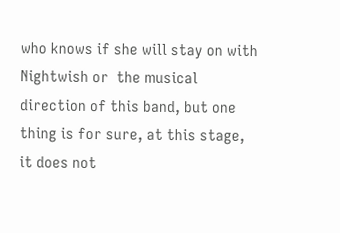who knows if she will stay on with Nightwish or  the musical direction of this band, but one thing is for sure, at this stage, it does not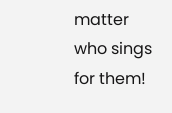matter who sings for them!